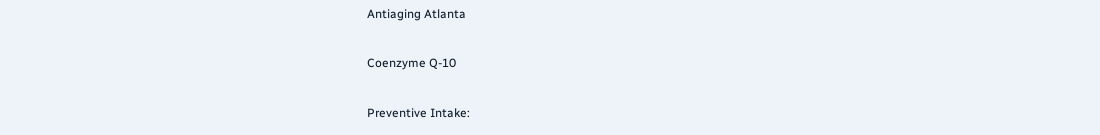Antiaging Atlanta

Coenzyme Q-10

Preventive Intake: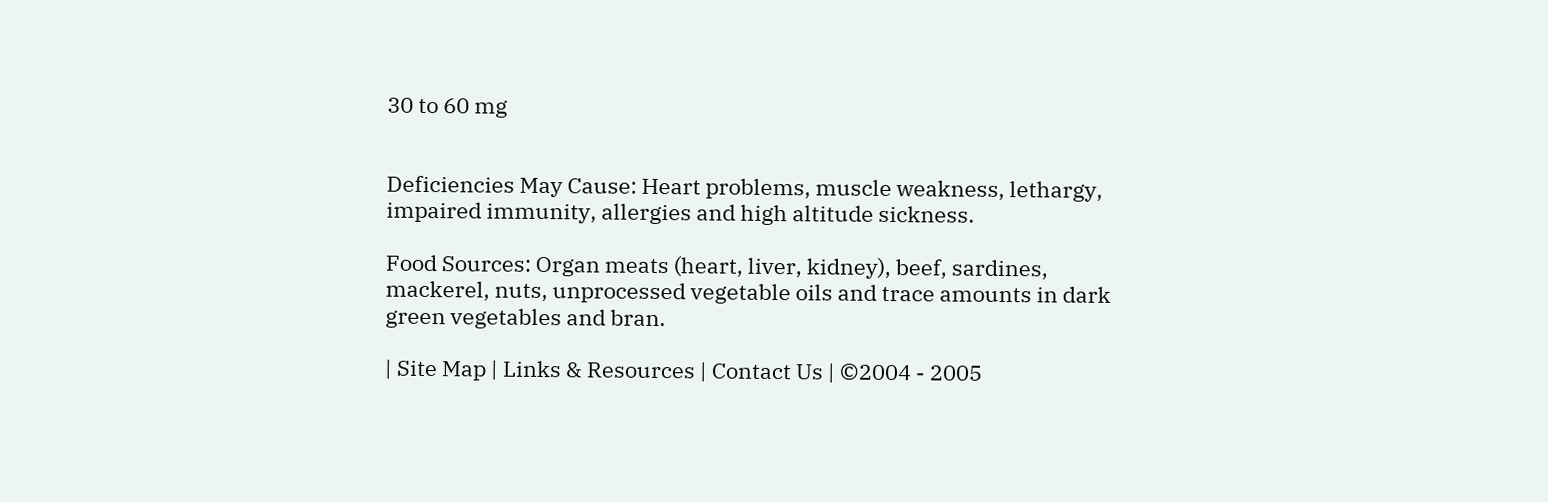30 to 60 mg


Deficiencies May Cause: Heart problems, muscle weakness, lethargy, impaired immunity, allergies and high altitude sickness.

Food Sources: Organ meats (heart, liver, kidney), beef, sardines, mackerel, nuts, unprocessed vegetable oils and trace amounts in dark green vegetables and bran.

| Site Map | Links & Resources | Contact Us | ©2004 - 2005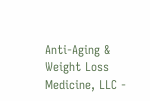Anti-Aging & Weight Loss Medicine, LLC -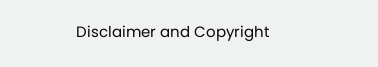Disclaimer and Copyright